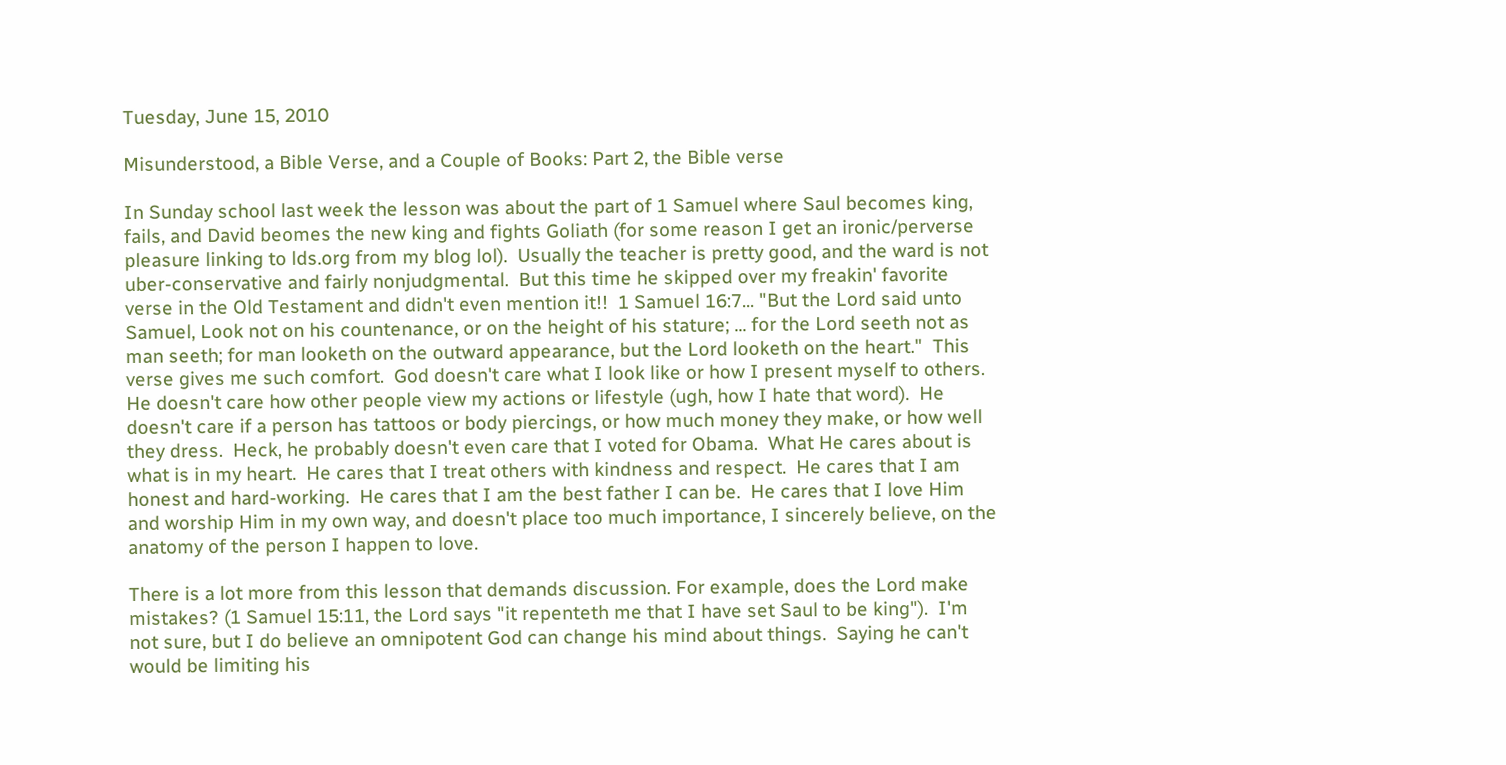Tuesday, June 15, 2010

Misunderstood, a Bible Verse, and a Couple of Books: Part 2, the Bible verse

In Sunday school last week the lesson was about the part of 1 Samuel where Saul becomes king, fails, and David beomes the new king and fights Goliath (for some reason I get an ironic/perverse pleasure linking to lds.org from my blog lol).  Usually the teacher is pretty good, and the ward is not uber-conservative and fairly nonjudgmental.  But this time he skipped over my freakin' favorite verse in the Old Testament and didn't even mention it!!  1 Samuel 16:7... "But the Lord said unto Samuel, Look not on his countenance, or on the height of his stature; ... for the Lord seeth not as man seeth; for man looketh on the outward appearance, but the Lord looketh on the heart."  This verse gives me such comfort.  God doesn't care what I look like or how I present myself to others.  He doesn't care how other people view my actions or lifestyle (ugh, how I hate that word).  He doesn't care if a person has tattoos or body piercings, or how much money they make, or how well they dress.  Heck, he probably doesn't even care that I voted for Obama.  What He cares about is what is in my heart.  He cares that I treat others with kindness and respect.  He cares that I am honest and hard-working.  He cares that I am the best father I can be.  He cares that I love Him and worship Him in my own way, and doesn't place too much importance, I sincerely believe, on the anatomy of the person I happen to love.

There is a lot more from this lesson that demands discussion. For example, does the Lord make mistakes? (1 Samuel 15:11, the Lord says "it repenteth me that I have set Saul to be king").  I'm not sure, but I do believe an omnipotent God can change his mind about things.  Saying he can't would be limiting his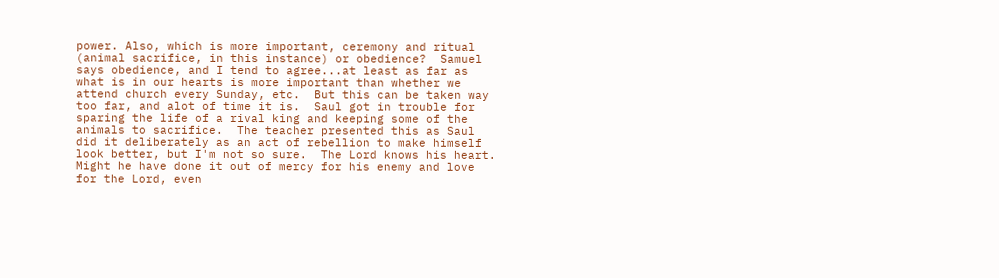power. Also, which is more important, ceremony and ritual (animal sacrifice, in this instance) or obedience?  Samuel says obedience, and I tend to agree...at least as far as what is in our hearts is more important than whether we attend church every Sunday, etc.  But this can be taken way too far, and alot of time it is.  Saul got in trouble for sparing the life of a rival king and keeping some of the animals to sacrifice.  The teacher presented this as Saul did it deliberately as an act of rebellion to make himself look better, but I'm not so sure.  The Lord knows his heart.  Might he have done it out of mercy for his enemy and love for the Lord, even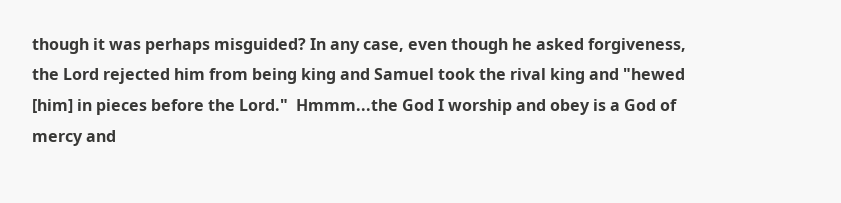though it was perhaps misguided? In any case, even though he asked forgiveness, the Lord rejected him from being king and Samuel took the rival king and "hewed [him] in pieces before the Lord."  Hmmm...the God I worship and obey is a God of mercy and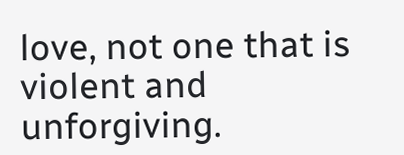love, not one that is violent and unforgiving.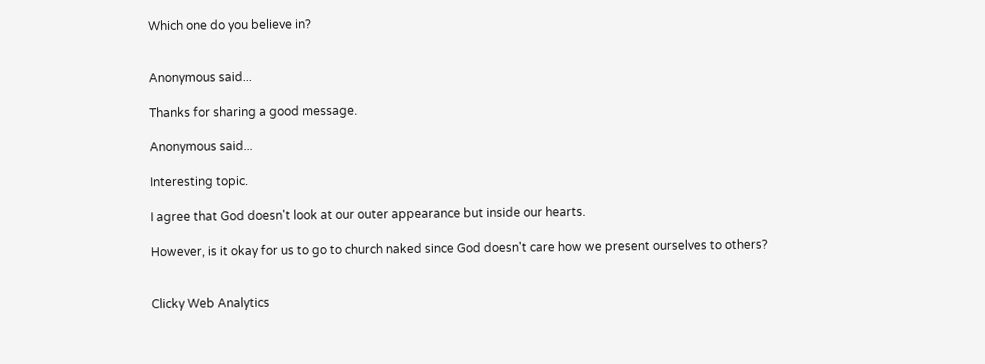Which one do you believe in?


Anonymous said...

Thanks for sharing a good message.

Anonymous said...

Interesting topic.

I agree that God doesn't look at our outer appearance but inside our hearts.

However, is it okay for us to go to church naked since God doesn't care how we present ourselves to others?


Clicky Web Analytics